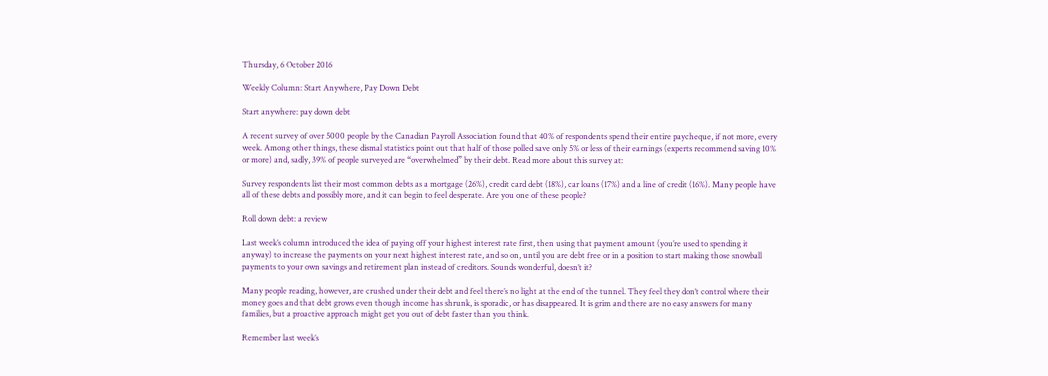Thursday, 6 October 2016

Weekly Column: Start Anywhere, Pay Down Debt

Start anywhere: pay down debt

A recent survey of over 5000 people by the Canadian Payroll Association found that 40% of respondents spend their entire paycheque, if not more, every week. Among other things, these dismal statistics point out that half of those polled save only 5% or less of their earnings (experts recommend saving 10% or more) and, sadly, 39% of people surveyed are “overwhelmed” by their debt. Read more about this survey at:

Survey respondents list their most common debts as a mortgage (26%), credit card debt (18%), car loans (17%) and a line of credit (16%). Many people have all of these debts and possibly more, and it can begin to feel desperate. Are you one of these people?

Roll down debt: a review

Last week’s column introduced the idea of paying off your highest interest rate first, then using that payment amount (you’re used to spending it anyway) to increase the payments on your next highest interest rate, and so on, until you are debt free or in a position to start making those snowball payments to your own savings and retirement plan instead of creditors. Sounds wonderful, doesn’t it?

Many people reading, however, are crushed under their debt and feel there’s no light at the end of the tunnel. They feel they don’t control where their money goes and that debt grows even though income has shrunk, is sporadic, or has disappeared. It is grim and there are no easy answers for many families, but a proactive approach might get you out of debt faster than you think.

Remember last week’s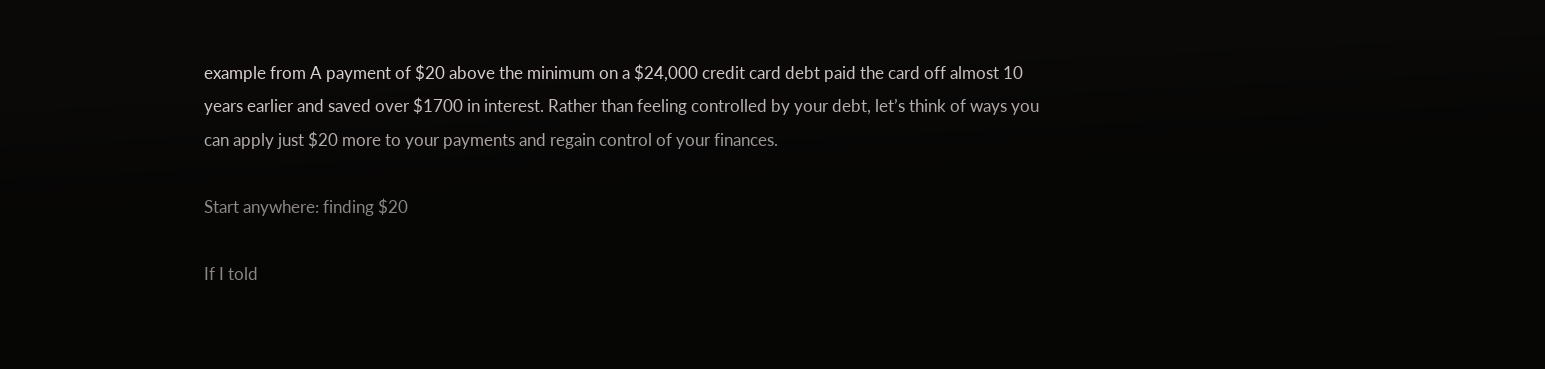example from A payment of $20 above the minimum on a $24,000 credit card debt paid the card off almost 10 years earlier and saved over $1700 in interest. Rather than feeling controlled by your debt, let’s think of ways you can apply just $20 more to your payments and regain control of your finances.

Start anywhere: finding $20

If I told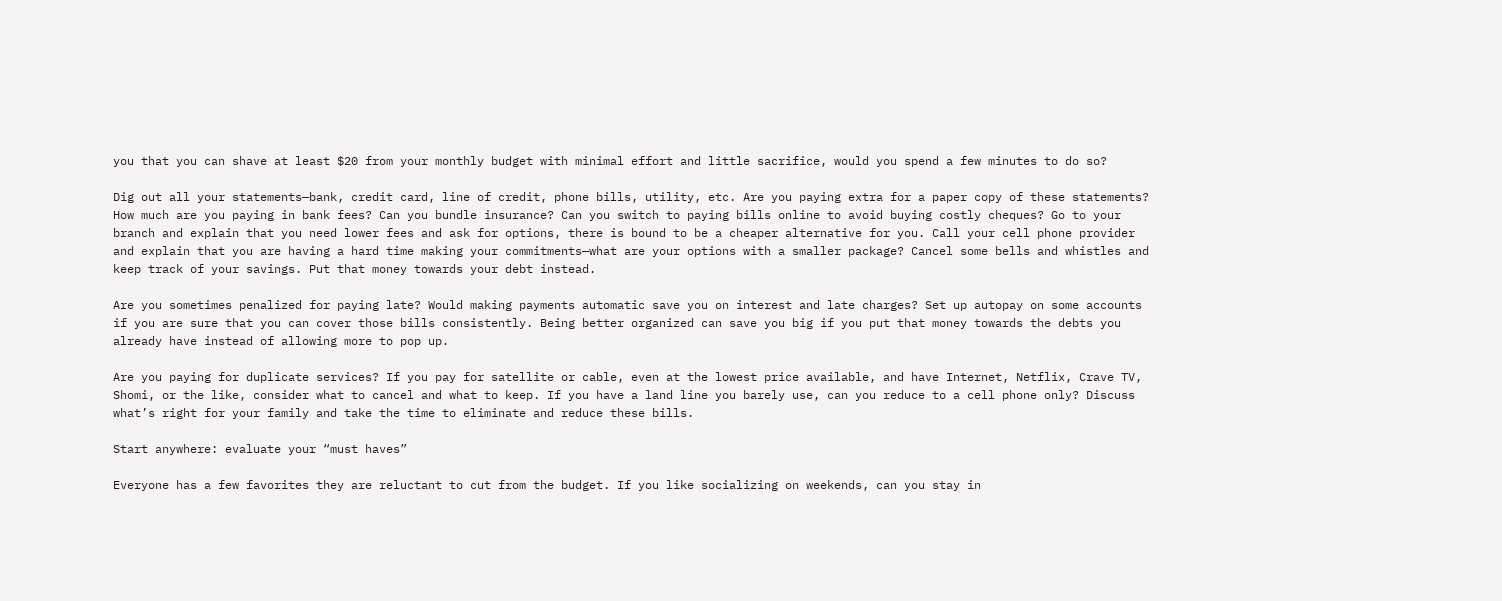you that you can shave at least $20 from your monthly budget with minimal effort and little sacrifice, would you spend a few minutes to do so?

Dig out all your statements—bank, credit card, line of credit, phone bills, utility, etc. Are you paying extra for a paper copy of these statements? How much are you paying in bank fees? Can you bundle insurance? Can you switch to paying bills online to avoid buying costly cheques? Go to your branch and explain that you need lower fees and ask for options, there is bound to be a cheaper alternative for you. Call your cell phone provider and explain that you are having a hard time making your commitments—what are your options with a smaller package? Cancel some bells and whistles and keep track of your savings. Put that money towards your debt instead.

Are you sometimes penalized for paying late? Would making payments automatic save you on interest and late charges? Set up autopay on some accounts if you are sure that you can cover those bills consistently. Being better organized can save you big if you put that money towards the debts you already have instead of allowing more to pop up.

Are you paying for duplicate services? If you pay for satellite or cable, even at the lowest price available, and have Internet, Netflix, Crave TV, Shomi, or the like, consider what to cancel and what to keep. If you have a land line you barely use, can you reduce to a cell phone only? Discuss what’s right for your family and take the time to eliminate and reduce these bills.

Start anywhere: evaluate your “must haves”

Everyone has a few favorites they are reluctant to cut from the budget. If you like socializing on weekends, can you stay in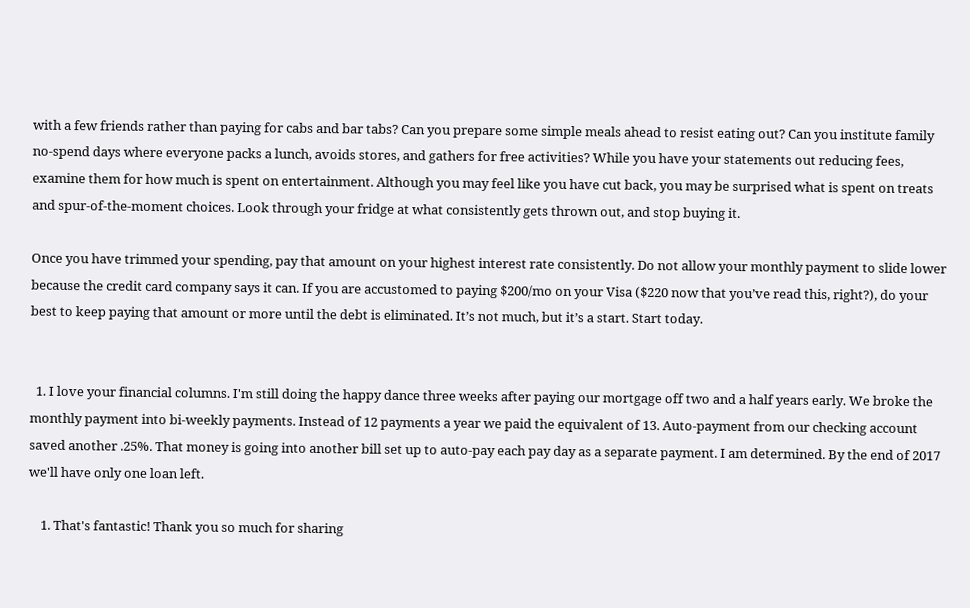with a few friends rather than paying for cabs and bar tabs? Can you prepare some simple meals ahead to resist eating out? Can you institute family no-spend days where everyone packs a lunch, avoids stores, and gathers for free activities? While you have your statements out reducing fees, examine them for how much is spent on entertainment. Although you may feel like you have cut back, you may be surprised what is spent on treats and spur-of-the-moment choices. Look through your fridge at what consistently gets thrown out, and stop buying it.

Once you have trimmed your spending, pay that amount on your highest interest rate consistently. Do not allow your monthly payment to slide lower because the credit card company says it can. If you are accustomed to paying $200/mo on your Visa ($220 now that you’ve read this, right?), do your best to keep paying that amount or more until the debt is eliminated. It’s not much, but it’s a start. Start today.


  1. I love your financial columns. I'm still doing the happy dance three weeks after paying our mortgage off two and a half years early. We broke the monthly payment into bi-weekly payments. Instead of 12 payments a year we paid the equivalent of 13. Auto-payment from our checking account saved another .25%. That money is going into another bill set up to auto-pay each pay day as a separate payment. I am determined. By the end of 2017 we'll have only one loan left.

    1. That's fantastic! Thank you so much for sharing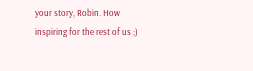your story, Robin. How inspiring for the rest of us ;)